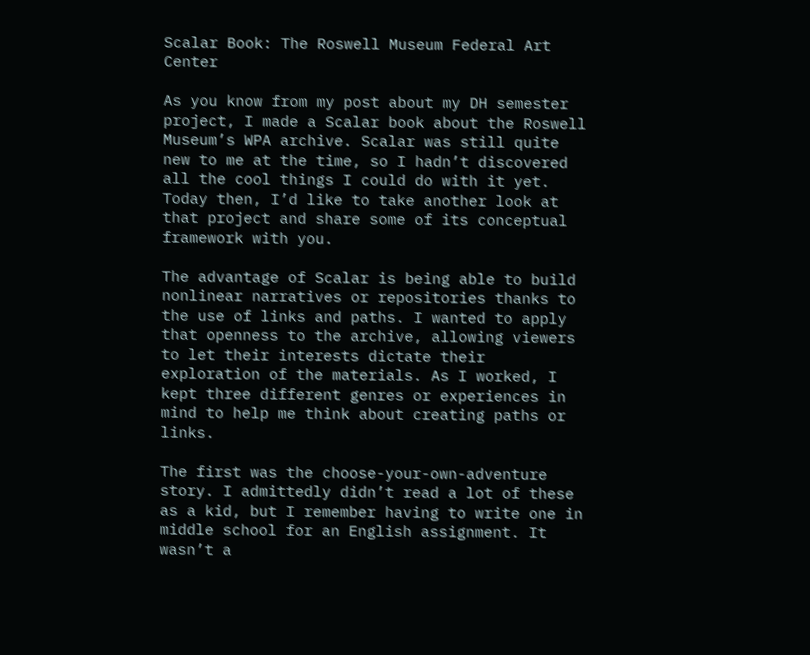Scalar Book: The Roswell Museum Federal Art Center

As you know from my post about my DH semester project, I made a Scalar book about the Roswell Museum’s WPA archive. Scalar was still quite new to me at the time, so I hadn’t discovered all the cool things I could do with it yet. Today then, I’d like to take another look at that project and share some of its conceptual framework with you.

The advantage of Scalar is being able to build nonlinear narratives or repositories thanks to the use of links and paths. I wanted to apply that openness to the archive, allowing viewers to let their interests dictate their exploration of the materials. As I worked, I kept three different genres or experiences in mind to help me think about creating paths or links.

The first was the choose-your-own-adventure story. I admittedly didn’t read a lot of these as a kid, but I remember having to write one in middle school for an English assignment. It wasn’t a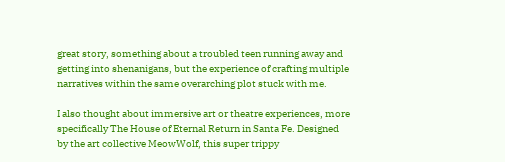great story, something about a troubled teen running away and getting into shenanigans, but the experience of crafting multiple narratives within the same overarching plot stuck with me.

I also thought about immersive art or theatre experiences, more specifically The House of Eternal Return in Santa Fe. Designed by the art collective MeowWolf, this super trippy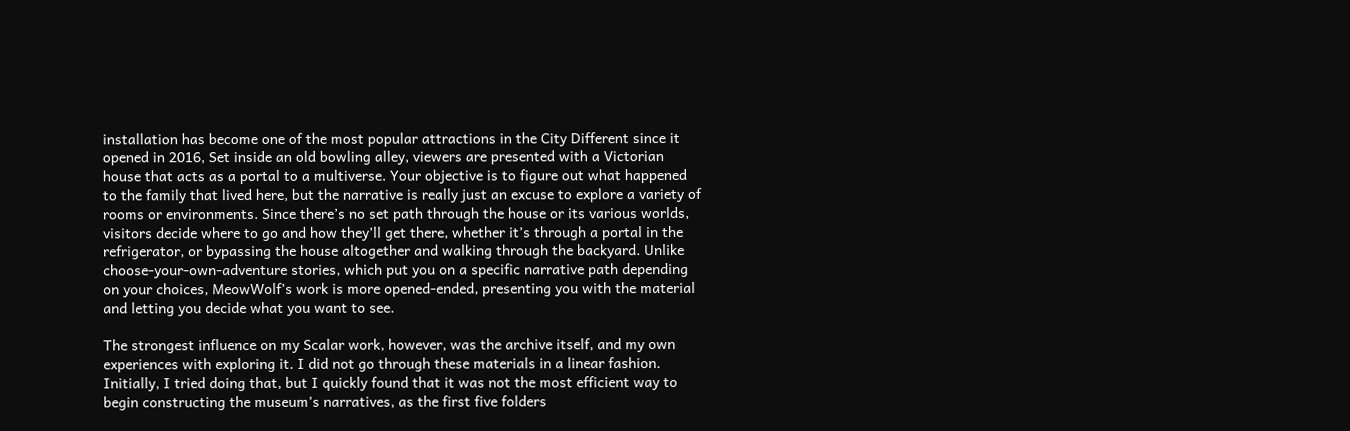installation has become one of the most popular attractions in the City Different since it opened in 2016, Set inside an old bowling alley, viewers are presented with a Victorian house that acts as a portal to a multiverse. Your objective is to figure out what happened to the family that lived here, but the narrative is really just an excuse to explore a variety of rooms or environments. Since there’s no set path through the house or its various worlds, visitors decide where to go and how they’ll get there, whether it’s through a portal in the refrigerator, or bypassing the house altogether and walking through the backyard. Unlike choose-your-own-adventure stories, which put you on a specific narrative path depending on your choices, MeowWolf’s work is more opened-ended, presenting you with the material and letting you decide what you want to see.

The strongest influence on my Scalar work, however, was the archive itself, and my own experiences with exploring it. I did not go through these materials in a linear fashion.  Initially, I tried doing that, but I quickly found that it was not the most efficient way to begin constructing the museum’s narratives, as the first five folders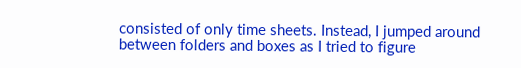consisted of only time sheets. Instead, I jumped around between folders and boxes as I tried to figure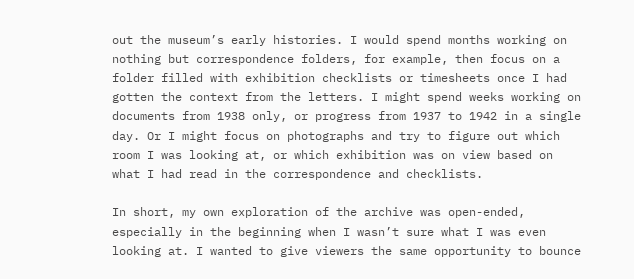out the museum’s early histories. I would spend months working on nothing but correspondence folders, for example, then focus on a folder filled with exhibition checklists or timesheets once I had gotten the context from the letters. I might spend weeks working on documents from 1938 only, or progress from 1937 to 1942 in a single day. Or I might focus on photographs and try to figure out which room I was looking at, or which exhibition was on view based on what I had read in the correspondence and checklists.

In short, my own exploration of the archive was open-ended, especially in the beginning when I wasn’t sure what I was even looking at. I wanted to give viewers the same opportunity to bounce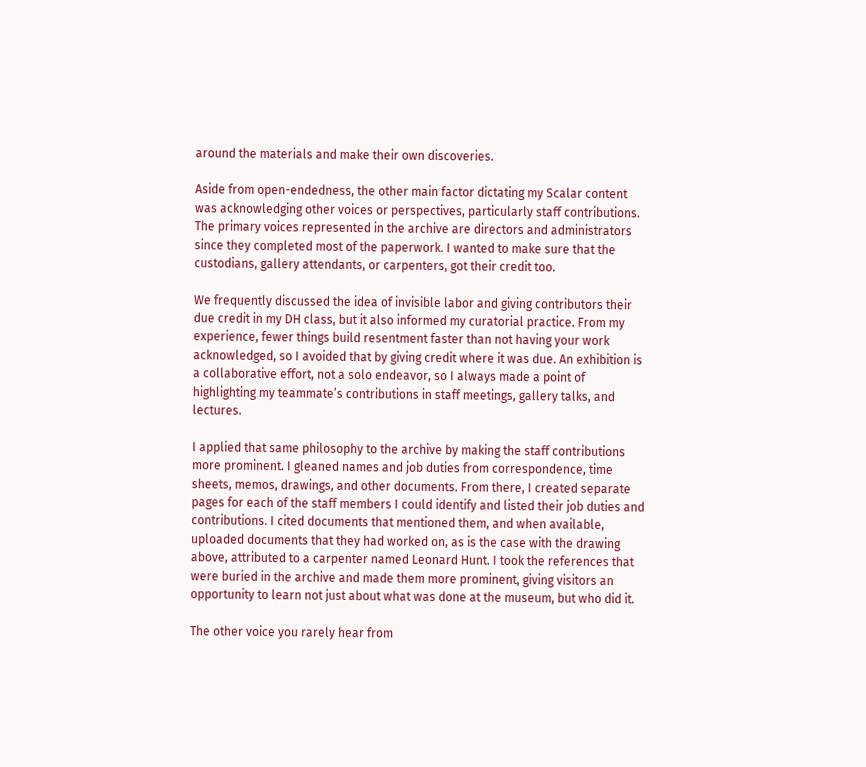around the materials and make their own discoveries.

Aside from open-endedness, the other main factor dictating my Scalar content was acknowledging other voices or perspectives, particularly staff contributions. The primary voices represented in the archive are directors and administrators since they completed most of the paperwork. I wanted to make sure that the custodians, gallery attendants, or carpenters, got their credit too.

We frequently discussed the idea of invisible labor and giving contributors their due credit in my DH class, but it also informed my curatorial practice. From my experience, fewer things build resentment faster than not having your work acknowledged, so I avoided that by giving credit where it was due. An exhibition is a collaborative effort, not a solo endeavor, so I always made a point of highlighting my teammate’s contributions in staff meetings, gallery talks, and lectures.

I applied that same philosophy to the archive by making the staff contributions more prominent. I gleaned names and job duties from correspondence, time sheets, memos, drawings, and other documents. From there, I created separate pages for each of the staff members I could identify and listed their job duties and contributions. I cited documents that mentioned them, and when available, uploaded documents that they had worked on, as is the case with the drawing above, attributed to a carpenter named Leonard Hunt. I took the references that were buried in the archive and made them more prominent, giving visitors an opportunity to learn not just about what was done at the museum, but who did it.

The other voice you rarely hear from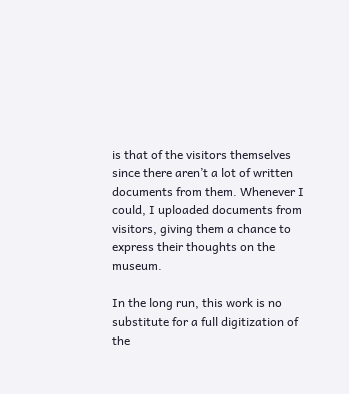is that of the visitors themselves since there aren’t a lot of written documents from them. Whenever I could, I uploaded documents from visitors, giving them a chance to express their thoughts on the museum.

In the long run, this work is no substitute for a full digitization of the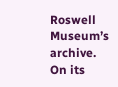Roswell Museum’s archive. On its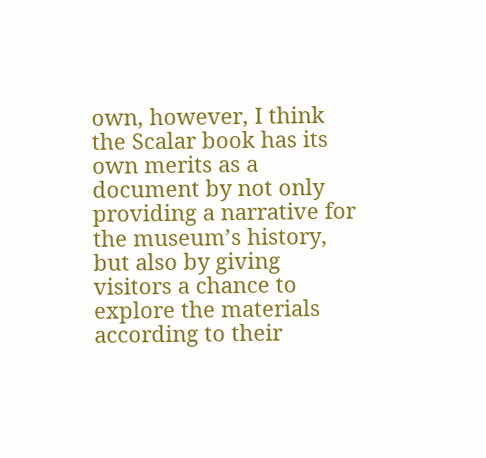own, however, I think the Scalar book has its own merits as a document by not only providing a narrative for the museum’s history, but also by giving visitors a chance to explore the materials according to their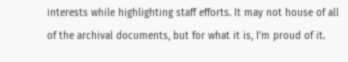interests while highlighting staff efforts. It may not house of all of the archival documents, but for what it is, I’m proud of it.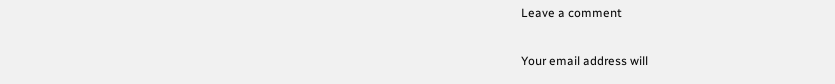Leave a comment

Your email address will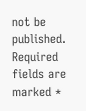not be published. Required fields are marked *